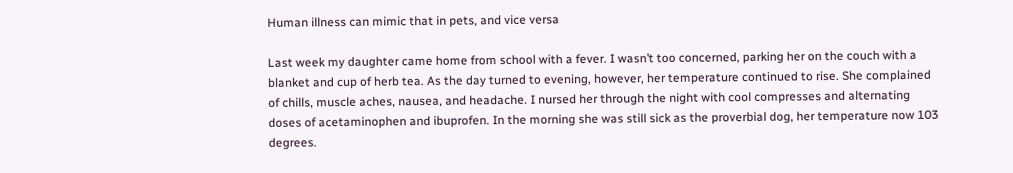Human illness can mimic that in pets, and vice versa

Last week my daughter came home from school with a fever. I wasn’t too concerned, parking her on the couch with a blanket and cup of herb tea. As the day turned to evening, however, her temperature continued to rise. She complained of chills, muscle aches, nausea, and headache. I nursed her through the night with cool compresses and alternating doses of acetaminophen and ibuprofen. In the morning she was still sick as the proverbial dog, her temperature now 103 degrees.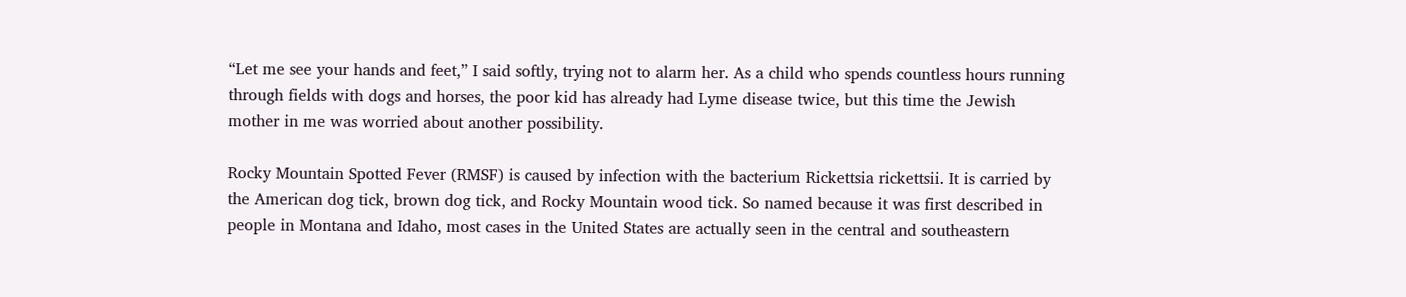“Let me see your hands and feet,” I said softly, trying not to alarm her. As a child who spends countless hours running through fields with dogs and horses, the poor kid has already had Lyme disease twice, but this time the Jewish mother in me was worried about another possibility.

Rocky Mountain Spotted Fever (RMSF) is caused by infection with the bacterium Rickettsia rickettsii. It is carried by the American dog tick, brown dog tick, and Rocky Mountain wood tick. So named because it was first described in people in Montana and Idaho, most cases in the United States are actually seen in the central and southeastern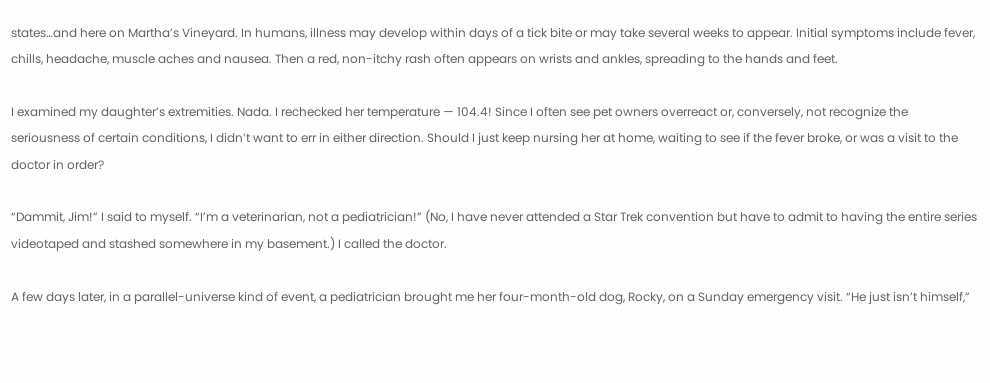states…and here on Martha’s Vineyard. In humans, illness may develop within days of a tick bite or may take several weeks to appear. Initial symptoms include fever, chills, headache, muscle aches and nausea. Then a red, non-itchy rash often appears on wrists and ankles, spreading to the hands and feet.

I examined my daughter’s extremities. Nada. I rechecked her temperature — 104.4! Since I often see pet owners overreact or, conversely, not recognize the seriousness of certain conditions, I didn’t want to err in either direction. Should I just keep nursing her at home, waiting to see if the fever broke, or was a visit to the doctor in order?

“Dammit, Jim!” I said to myself. “I’m a veterinarian, not a pediatrician!” (No, I have never attended a Star Trek convention but have to admit to having the entire series videotaped and stashed somewhere in my basement.) I called the doctor.

A few days later, in a parallel-universe kind of event, a pediatrician brought me her four-month-old dog, Rocky, on a Sunday emergency visit. “He just isn’t himself,”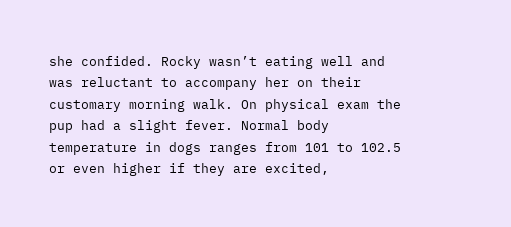she confided. Rocky wasn’t eating well and was reluctant to accompany her on their customary morning walk. On physical exam the pup had a slight fever. Normal body temperature in dogs ranges from 101 to 102.5 or even higher if they are excited,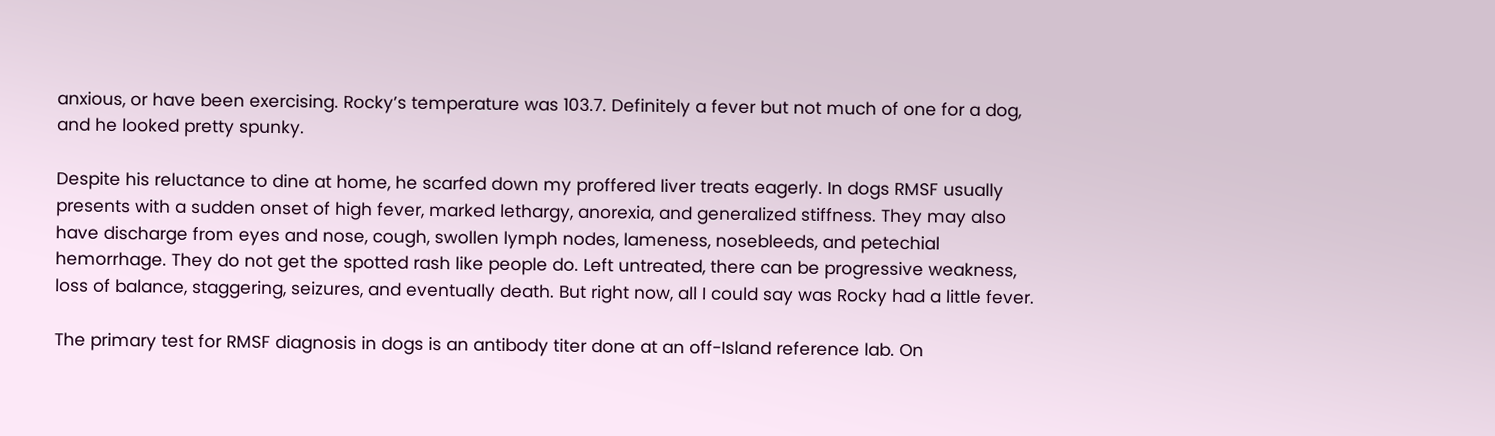anxious, or have been exercising. Rocky’s temperature was 103.7. Definitely a fever but not much of one for a dog, and he looked pretty spunky.

Despite his reluctance to dine at home, he scarfed down my proffered liver treats eagerly. In dogs RMSF usually presents with a sudden onset of high fever, marked lethargy, anorexia, and generalized stiffness. They may also have discharge from eyes and nose, cough, swollen lymph nodes, lameness, nosebleeds, and petechial hemorrhage. They do not get the spotted rash like people do. Left untreated, there can be progressive weakness, loss of balance, staggering, seizures, and eventually death. But right now, all I could say was Rocky had a little fever.

The primary test for RMSF diagnosis in dogs is an antibody titer done at an off-Island reference lab. On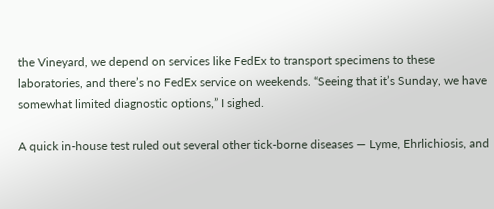the Vineyard, we depend on services like FedEx to transport specimens to these laboratories, and there’s no FedEx service on weekends. “Seeing that it’s Sunday, we have somewhat limited diagnostic options,” I sighed.

A quick in-house test ruled out several other tick-borne diseases — Lyme, Ehrlichiosis, and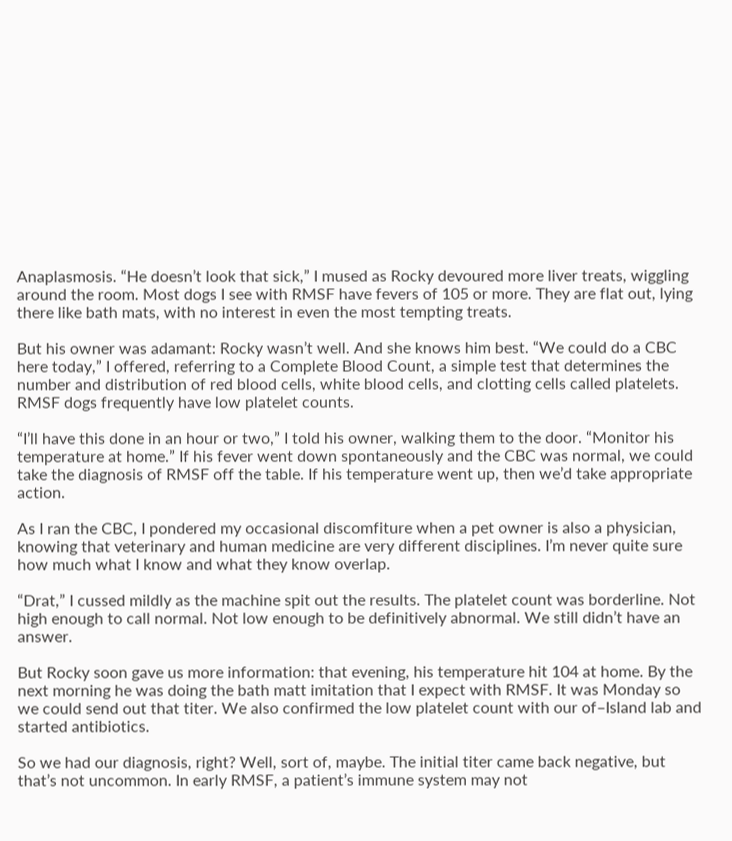Anaplasmosis. “He doesn’t look that sick,” I mused as Rocky devoured more liver treats, wiggling around the room. Most dogs I see with RMSF have fevers of 105 or more. They are flat out, lying there like bath mats, with no interest in even the most tempting treats.

But his owner was adamant: Rocky wasn’t well. And she knows him best. “We could do a CBC here today,” I offered, referring to a Complete Blood Count, a simple test that determines the number and distribution of red blood cells, white blood cells, and clotting cells called platelets. RMSF dogs frequently have low platelet counts.

“I’ll have this done in an hour or two,” I told his owner, walking them to the door. “Monitor his temperature at home.” If his fever went down spontaneously and the CBC was normal, we could take the diagnosis of RMSF off the table. If his temperature went up, then we’d take appropriate action.

As I ran the CBC, I pondered my occasional discomfiture when a pet owner is also a physician, knowing that veterinary and human medicine are very different disciplines. I’m never quite sure how much what I know and what they know overlap.

“Drat,” I cussed mildly as the machine spit out the results. The platelet count was borderline. Not high enough to call normal. Not low enough to be definitively abnormal. We still didn’t have an answer.

But Rocky soon gave us more information: that evening, his temperature hit 104 at home. By the next morning he was doing the bath matt imitation that I expect with RMSF. It was Monday so we could send out that titer. We also confirmed the low platelet count with our of–Island lab and started antibiotics.

So we had our diagnosis, right? Well, sort of, maybe. The initial titer came back negative, but that’s not uncommon. In early RMSF, a patient’s immune system may not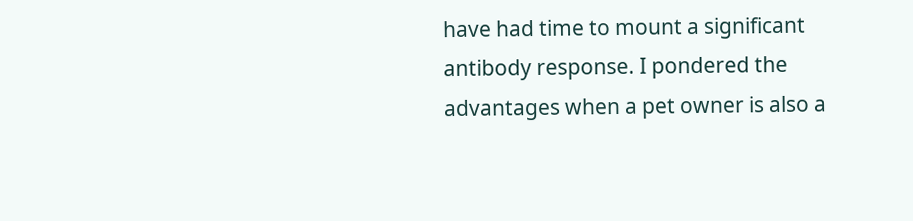have had time to mount a significant antibody response. I pondered the advantages when a pet owner is also a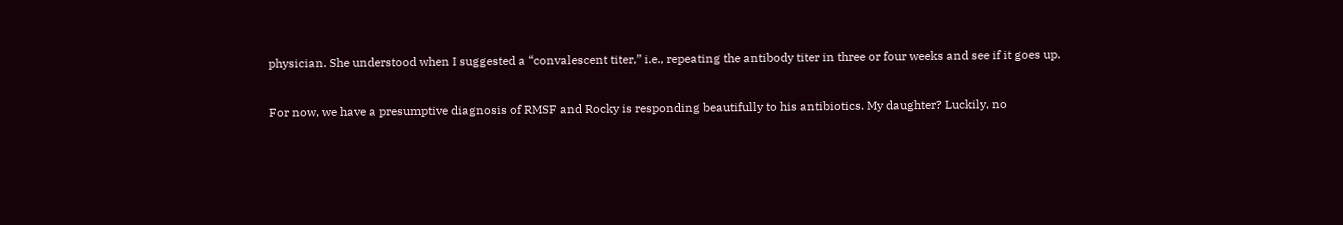physician. She understood when I suggested a “convalescent titer,” i.e., repeating the antibody titer in three or four weeks and see if it goes up.

For now, we have a presumptive diagnosis of RMSF and Rocky is responding beautifully to his antibiotics. My daughter? Luckily, no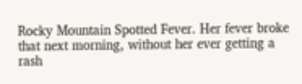Rocky Mountain Spotted Fever. Her fever broke that next morning, without her ever getting a rash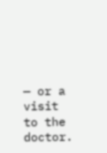— or a visit to the doctor.